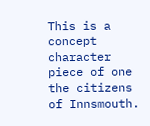This is a concept character piece of one the citizens of Innsmouth.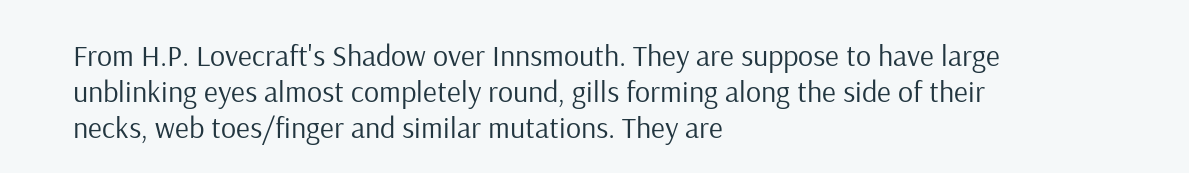From H.P. Lovecraft's Shadow over Innsmouth. They are suppose to have large unblinking eyes almost completely round, gills forming along the side of their necks, web toes/finger and similar mutations. They are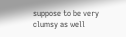suppose to be very clumsy as well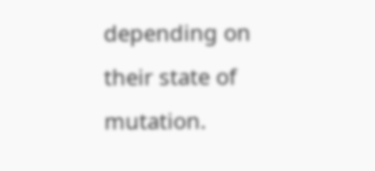depending on their state of mutation.